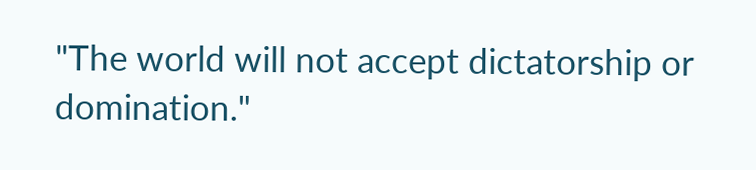"The world will not accept dictatorship or domination."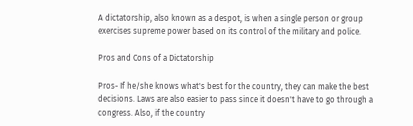A dictatorship, also known as a despot, is when a single person or group exercises supreme power based on its control of the military and police.

Pros and Cons of a Dictatorship

Pros- If he/she knows what's best for the country, they can make the best decisions. Laws are also easier to pass since it doesn't have to go through a congress. Also, if the country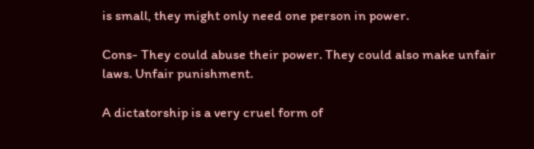is small, they might only need one person in power.

Cons- They could abuse their power. They could also make unfair laws. Unfair punishment.

A dictatorship is a very cruel form of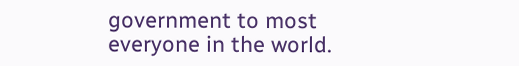government to most everyone in the world.